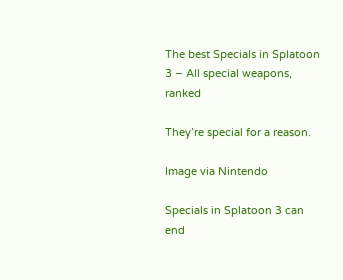The best Specials in Splatoon 3 – All special weapons, ranked

They’re special for a reason.

Image via Nintendo

Specials in Splatoon 3 can end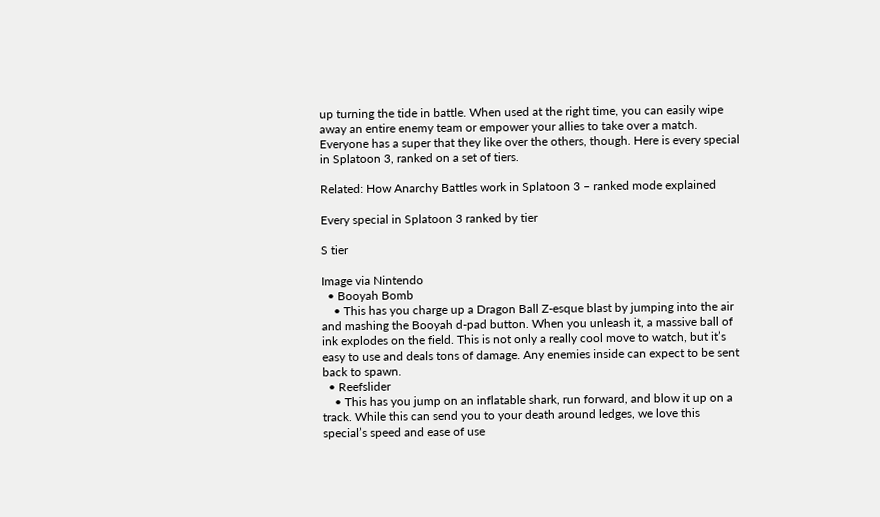up turning the tide in battle. When used at the right time, you can easily wipe away an entire enemy team or empower your allies to take over a match. Everyone has a super that they like over the others, though. Here is every special in Splatoon 3, ranked on a set of tiers.

Related: How Anarchy Battles work in Splatoon 3 – ranked mode explained

Every special in Splatoon 3 ranked by tier

S tier

Image via Nintendo
  • Booyah Bomb
    • This has you charge up a Dragon Ball Z-esque blast by jumping into the air and mashing the Booyah d-pad button. When you unleash it, a massive ball of ink explodes on the field. This is not only a really cool move to watch, but it’s easy to use and deals tons of damage. Any enemies inside can expect to be sent back to spawn.
  • Reefslider
    • This has you jump on an inflatable shark, run forward, and blow it up on a track. While this can send you to your death around ledges, we love this special’s speed and ease of use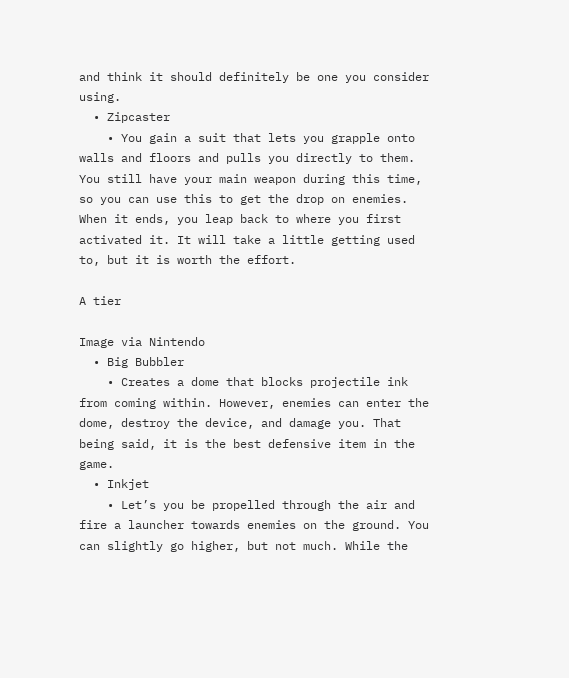and think it should definitely be one you consider using.
  • Zipcaster
    • You gain a suit that lets you grapple onto walls and floors and pulls you directly to them. You still have your main weapon during this time, so you can use this to get the drop on enemies. When it ends, you leap back to where you first activated it. It will take a little getting used to, but it is worth the effort.

A tier

Image via Nintendo
  • Big Bubbler
    • Creates a dome that blocks projectile ink from coming within. However, enemies can enter the dome, destroy the device, and damage you. That being said, it is the best defensive item in the game.
  • Inkjet
    • Let’s you be propelled through the air and fire a launcher towards enemies on the ground. You can slightly go higher, but not much. While the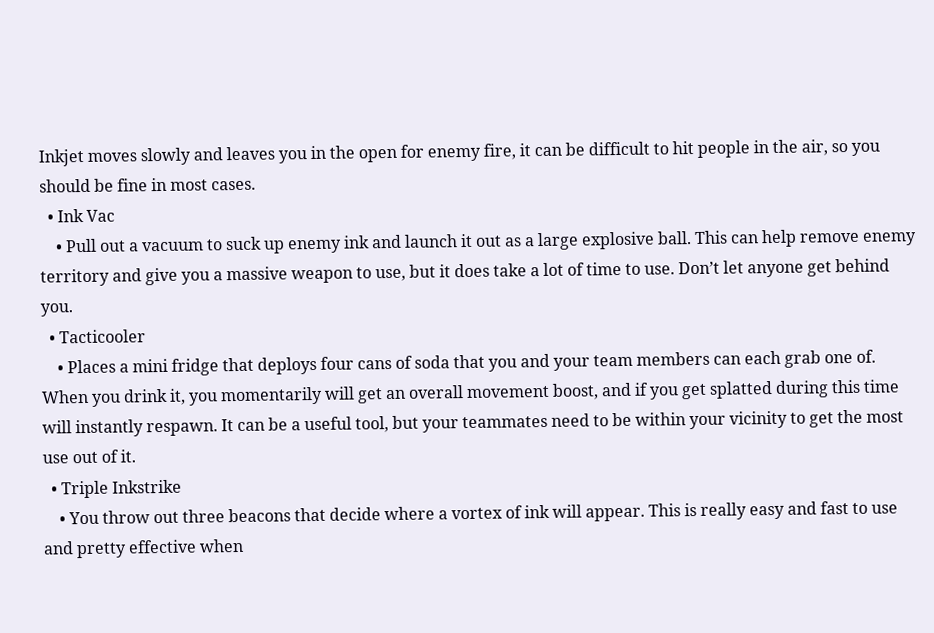Inkjet moves slowly and leaves you in the open for enemy fire, it can be difficult to hit people in the air, so you should be fine in most cases.
  • Ink Vac
    • Pull out a vacuum to suck up enemy ink and launch it out as a large explosive ball. This can help remove enemy territory and give you a massive weapon to use, but it does take a lot of time to use. Don’t let anyone get behind you.
  • Tacticooler
    • Places a mini fridge that deploys four cans of soda that you and your team members can each grab one of. When you drink it, you momentarily will get an overall movement boost, and if you get splatted during this time will instantly respawn. It can be a useful tool, but your teammates need to be within your vicinity to get the most use out of it.
  • Triple Inkstrike
    • You throw out three beacons that decide where a vortex of ink will appear. This is really easy and fast to use and pretty effective when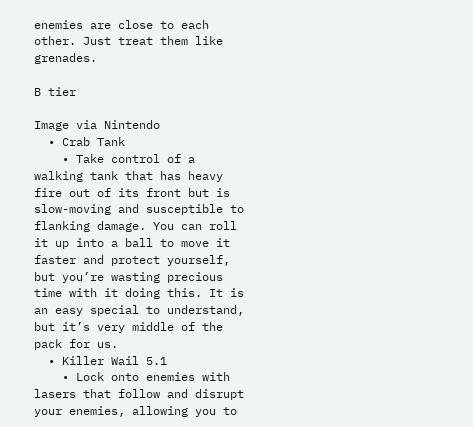enemies are close to each other. Just treat them like grenades.

B tier

Image via Nintendo
  • Crab Tank
    • Take control of a walking tank that has heavy fire out of its front but is slow-moving and susceptible to flanking damage. You can roll it up into a ball to move it faster and protect yourself, but you’re wasting precious time with it doing this. It is an easy special to understand, but it’s very middle of the pack for us.
  • Killer Wail 5.1
    • Lock onto enemies with lasers that follow and disrupt your enemies, allowing you to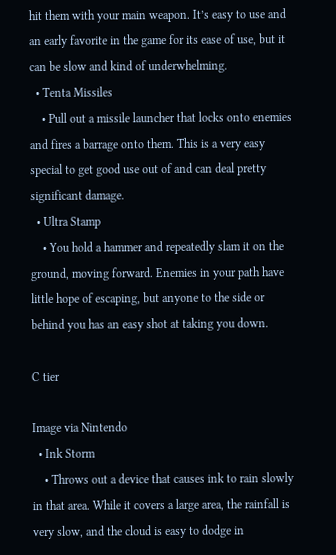hit them with your main weapon. It’s easy to use and an early favorite in the game for its ease of use, but it can be slow and kind of underwhelming.
  • Tenta Missiles
    • Pull out a missile launcher that locks onto enemies and fires a barrage onto them. This is a very easy special to get good use out of and can deal pretty significant damage.
  • Ultra Stamp
    • You hold a hammer and repeatedly slam it on the ground, moving forward. Enemies in your path have little hope of escaping, but anyone to the side or behind you has an easy shot at taking you down.

C tier

Image via Nintendo
  • Ink Storm
    • Throws out a device that causes ink to rain slowly in that area. While it covers a large area, the rainfall is very slow, and the cloud is easy to dodge in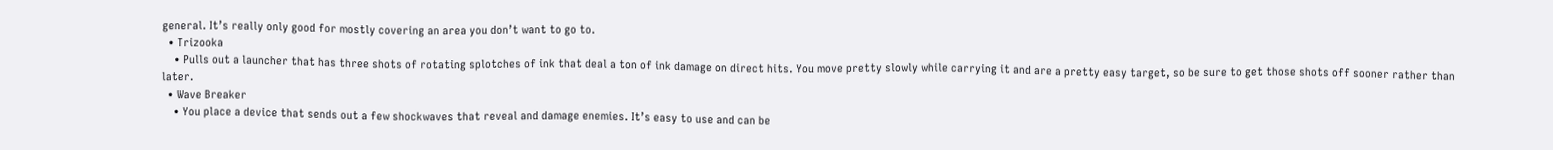general. It’s really only good for mostly covering an area you don’t want to go to.
  • Trizooka
    • Pulls out a launcher that has three shots of rotating splotches of ink that deal a ton of ink damage on direct hits. You move pretty slowly while carrying it and are a pretty easy target, so be sure to get those shots off sooner rather than later.
  • Wave Breaker
    • You place a device that sends out a few shockwaves that reveal and damage enemies. It’s easy to use and can be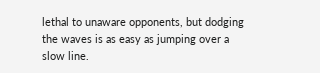lethal to unaware opponents, but dodging the waves is as easy as jumping over a slow line.